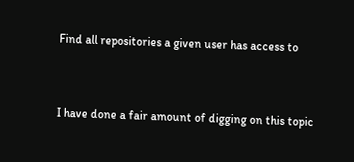Find all repositories a given user has access to


I have done a fair amount of digging on this topic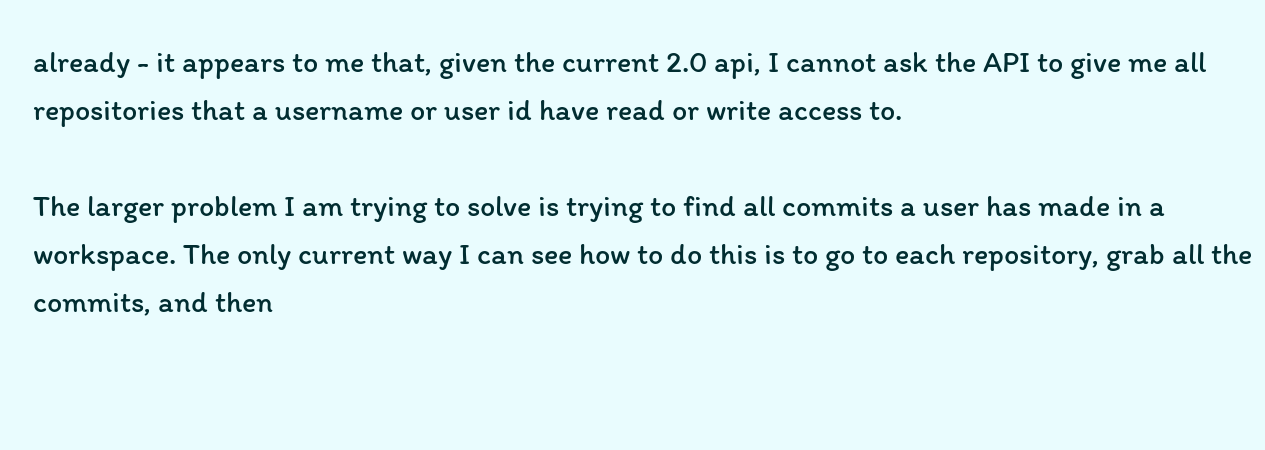already - it appears to me that, given the current 2.0 api, I cannot ask the API to give me all repositories that a username or user id have read or write access to.

The larger problem I am trying to solve is trying to find all commits a user has made in a workspace. The only current way I can see how to do this is to go to each repository, grab all the commits, and then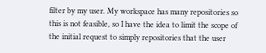filter by my user. My workspace has many repositories so this is not feasible, so I have the idea to limit the scope of the initial request to simply repositories that the user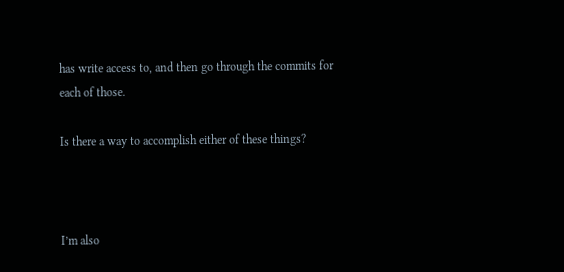has write access to, and then go through the commits for each of those.

Is there a way to accomplish either of these things?



I’m also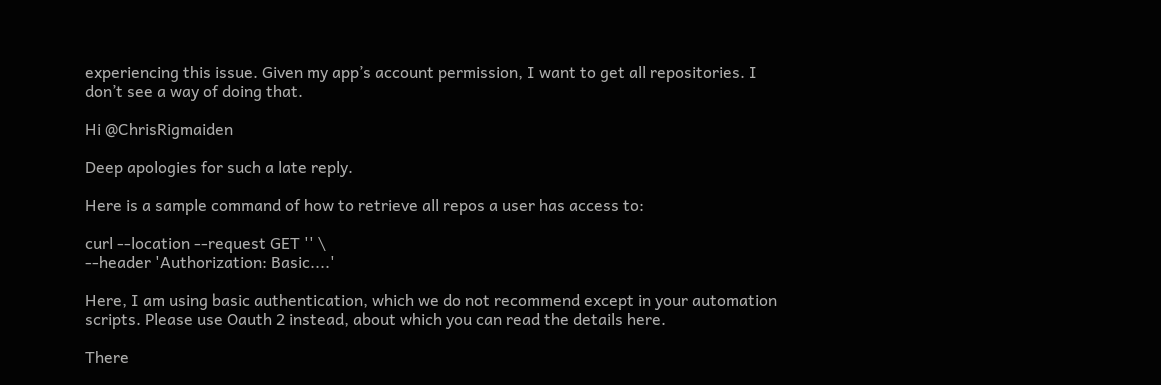experiencing this issue. Given my app’s account permission, I want to get all repositories. I don’t see a way of doing that.

Hi @ChrisRigmaiden

Deep apologies for such a late reply.

Here is a sample command of how to retrieve all repos a user has access to:

curl --location --request GET '' \
--header 'Authorization: Basic....'

Here, I am using basic authentication, which we do not recommend except in your automation scripts. Please use Oauth 2 instead, about which you can read the details here.

There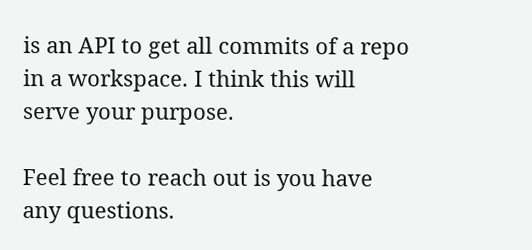is an API to get all commits of a repo in a workspace. I think this will serve your purpose.

Feel free to reach out is you have any questions.